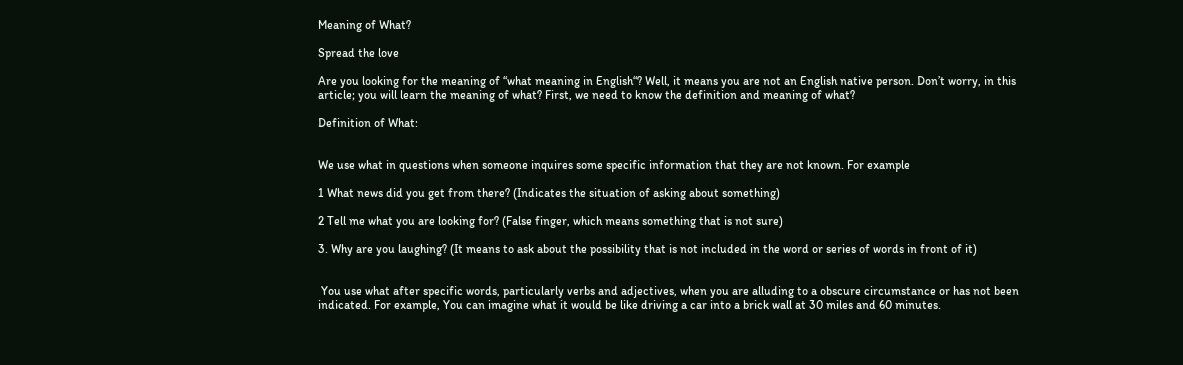Meaning of What?

Spread the love

Are you looking for the meaning of “what meaning in English“? Well, it means you are not an English native person. Don’t worry, in this article; you will learn the meaning of what? First, we need to know the definition and meaning of what?

Definition of What:


We use what in questions when someone inquires some specific information that they are not known. For example

1 What news did you get from there? (Indicates the situation of asking about something)

2 Tell me what you are looking for? (False finger, which means something that is not sure)

3. Why are you laughing? (It means to ask about the possibility that is not included in the word or series of words in front of it)


 You use what after specific words, particularly verbs and adjectives, when you are alluding to a obscure circumstance or has not been indicated. For example, You can imagine what it would be like driving a car into a brick wall at 30 miles and 60 minutes.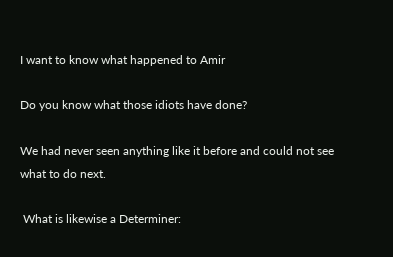I want to know what happened to Amir

Do you know what those idiots have done?

We had never seen anything like it before and could not see what to do next.

 What is likewise a Determiner: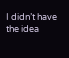I didn’t have the idea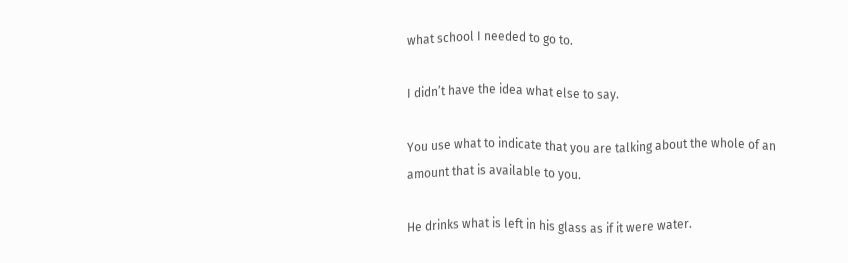what school I needed to go to.

I didn’t have the idea what else to say.

You use what to indicate that you are talking about the whole of an amount that is available to you.

He drinks what is left in his glass as if it were water.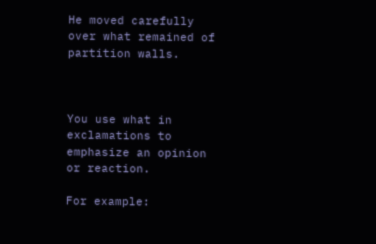He moved carefully over what remained of partition walls.



You use what in exclamations to emphasize an opinion or reaction.

For example: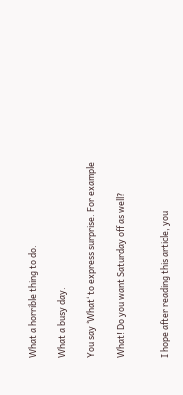What a horrible thing to do.

What a busy day.

You say ‘What‘ to express surprise. For example

What! Do you want Saturday off as well?


I hope after reading this article, you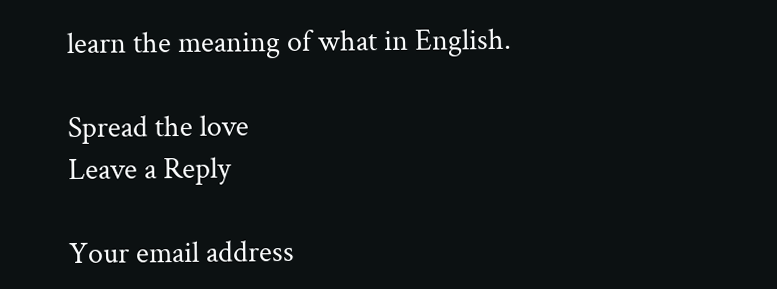learn the meaning of what in English.

Spread the love
Leave a Reply

Your email address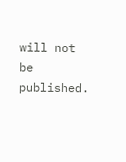will not be published.